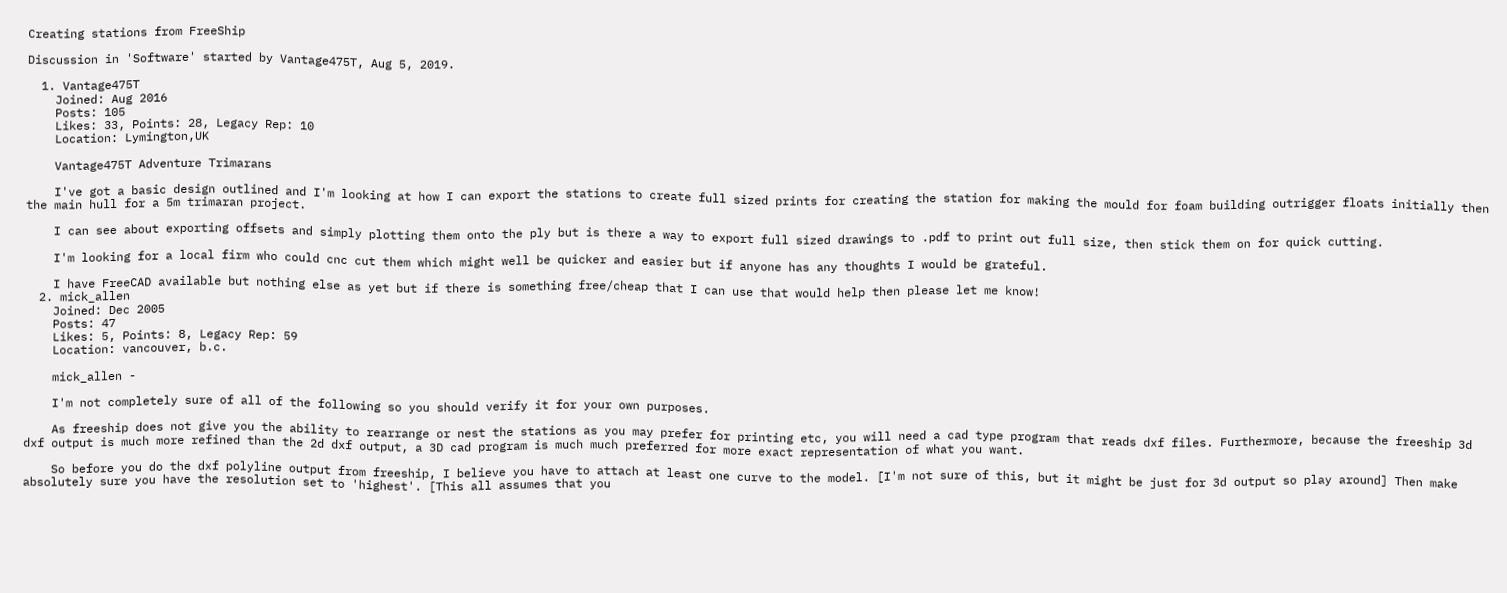Creating stations from FreeShip

Discussion in 'Software' started by Vantage475T, Aug 5, 2019.

  1. Vantage475T
    Joined: Aug 2016
    Posts: 105
    Likes: 33, Points: 28, Legacy Rep: 10
    Location: Lymington,UK

    Vantage475T Adventure Trimarans

    I've got a basic design outlined and I'm looking at how I can export the stations to create full sized prints for creating the station for making the mould for foam building outrigger floats initially then the main hull for a 5m trimaran project.

    I can see about exporting offsets and simply plotting them onto the ply but is there a way to export full sized drawings to .pdf to print out full size, then stick them on for quick cutting.

    I'm looking for a local firm who could cnc cut them which might well be quicker and easier but if anyone has any thoughts I would be grateful.

    I have FreeCAD available but nothing else as yet but if there is something free/cheap that I can use that would help then please let me know!
  2. mick_allen
    Joined: Dec 2005
    Posts: 47
    Likes: 5, Points: 8, Legacy Rep: 59
    Location: vancouver, b.c.

    mick_allen -

    I'm not completely sure of all of the following so you should verify it for your own purposes.

    As freeship does not give you the ability to rearrange or nest the stations as you may prefer for printing etc, you will need a cad type program that reads dxf files. Furthermore, because the freeship 3d dxf output is much more refined than the 2d dxf output, a 3D cad program is much much preferred for more exact representation of what you want.

    So before you do the dxf polyline output from freeship, I believe you have to attach at least one curve to the model. [I'm not sure of this, but it might be just for 3d output so play around] Then make absolutely sure you have the resolution set to 'highest'. [This all assumes that you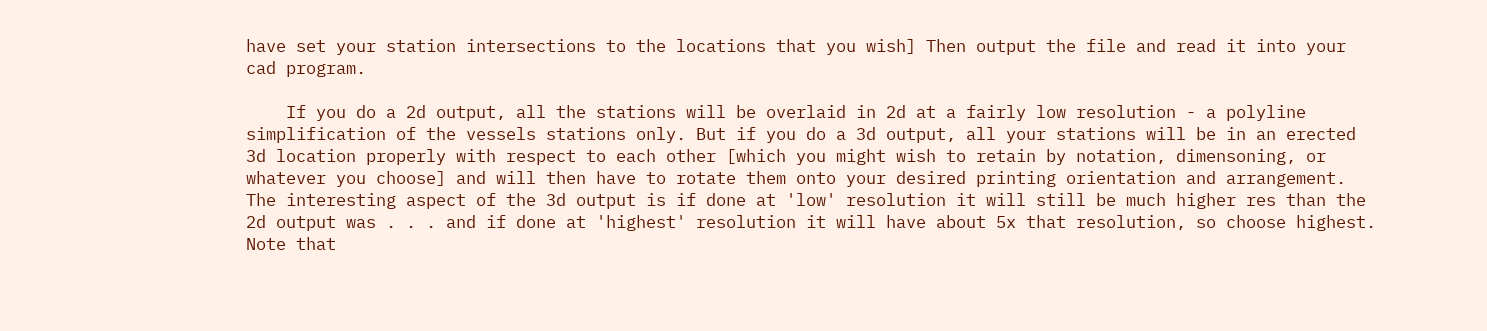have set your station intersections to the locations that you wish] Then output the file and read it into your cad program.

    If you do a 2d output, all the stations will be overlaid in 2d at a fairly low resolution - a polyline simplification of the vessels stations only. But if you do a 3d output, all your stations will be in an erected 3d location properly with respect to each other [which you might wish to retain by notation, dimensoning, or whatever you choose] and will then have to rotate them onto your desired printing orientation and arrangement. The interesting aspect of the 3d output is if done at 'low' resolution it will still be much higher res than the 2d output was . . . and if done at 'highest' resolution it will have about 5x that resolution, so choose highest. Note that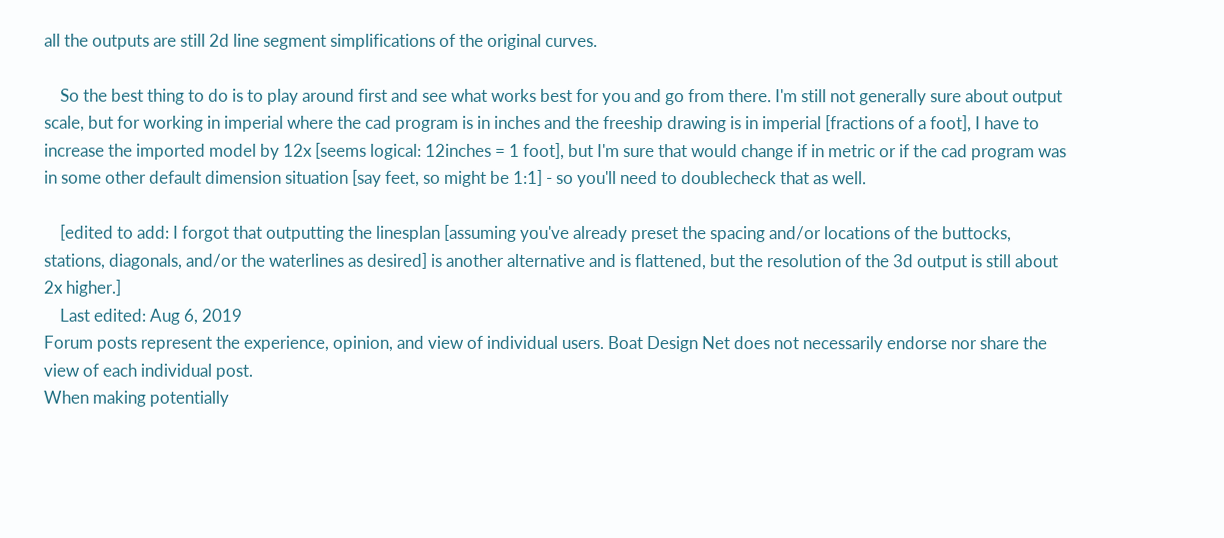all the outputs are still 2d line segment simplifications of the original curves.

    So the best thing to do is to play around first and see what works best for you and go from there. I'm still not generally sure about output scale, but for working in imperial where the cad program is in inches and the freeship drawing is in imperial [fractions of a foot], I have to increase the imported model by 12x [seems logical: 12inches = 1 foot], but I'm sure that would change if in metric or if the cad program was in some other default dimension situation [say feet, so might be 1:1] - so you'll need to doublecheck that as well.

    [edited to add: I forgot that outputting the linesplan [assuming you've already preset the spacing and/or locations of the buttocks, stations, diagonals, and/or the waterlines as desired] is another alternative and is flattened, but the resolution of the 3d output is still about 2x higher.]
    Last edited: Aug 6, 2019
Forum posts represent the experience, opinion, and view of individual users. Boat Design Net does not necessarily endorse nor share the view of each individual post.
When making potentially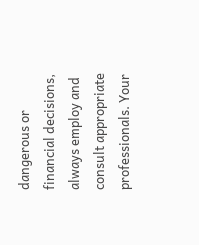dangerous or financial decisions, always employ and consult appropriate professionals. Your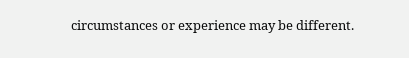circumstances or experience may be different.